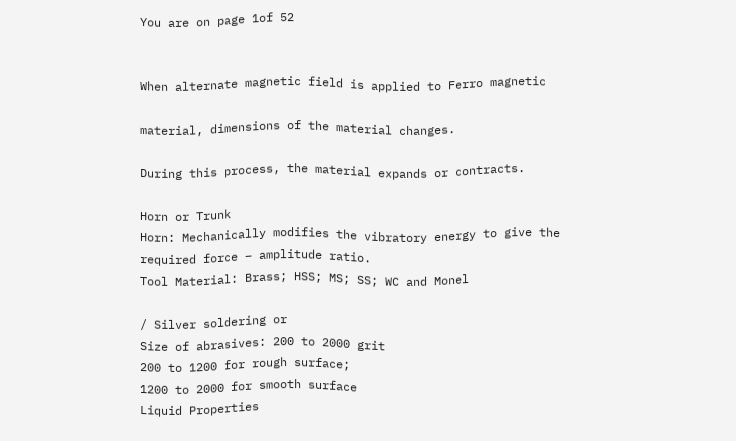You are on page 1of 52


When alternate magnetic field is applied to Ferro magnetic

material, dimensions of the material changes.

During this process, the material expands or contracts.

Horn or Trunk
Horn: Mechanically modifies the vibratory energy to give the
required force – amplitude ratio.
Tool Material: Brass; HSS; MS; SS; WC and Monel

/ Silver soldering or
Size of abrasives: 200 to 2000 grit
200 to 1200 for rough surface;
1200 to 2000 for smooth surface
Liquid Properties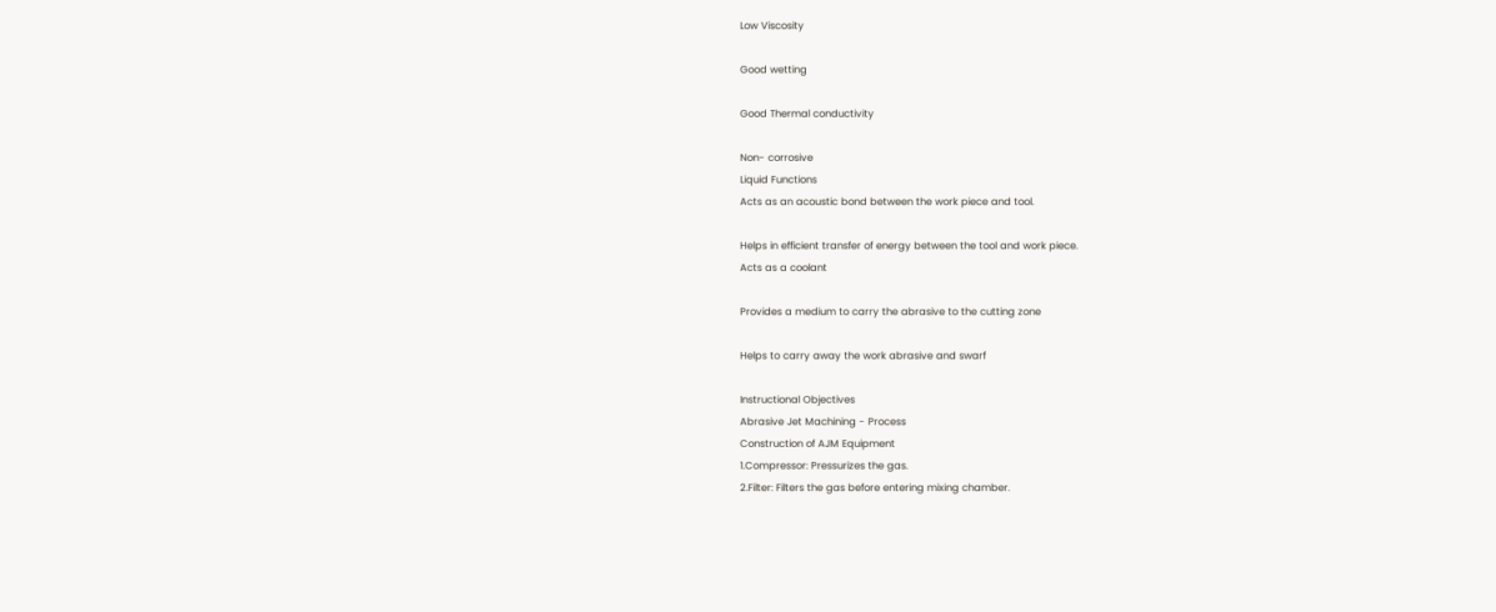Low Viscosity

Good wetting

Good Thermal conductivity

Non- corrosive
Liquid Functions
Acts as an acoustic bond between the work piece and tool.

Helps in efficient transfer of energy between the tool and work piece.
Acts as a coolant

Provides a medium to carry the abrasive to the cutting zone

Helps to carry away the work abrasive and swarf

Instructional Objectives
Abrasive Jet Machining - Process
Construction of AJM Equipment
1.Compressor: Pressurizes the gas.
2.Filter: Filters the gas before entering mixing chamber.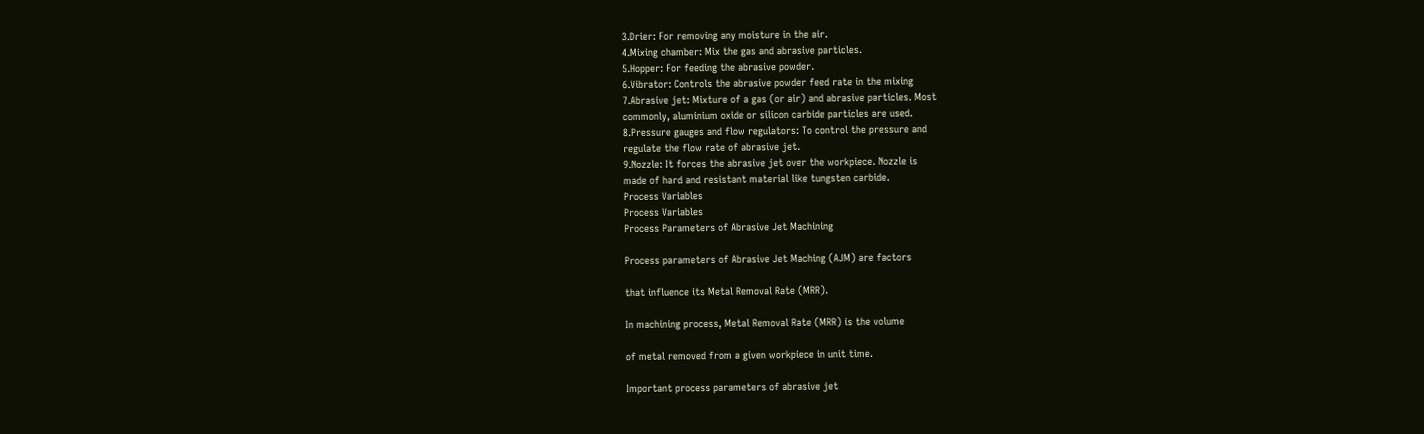3.Drier: For removing any moisture in the air.
4.Mixing chamber: Mix the gas and abrasive particles.
5.Hopper: For feeding the abrasive powder.
6.Vibrator: Controls the abrasive powder feed rate in the mixing
7.Abrasive jet: Mixture of a gas (or air) and abrasive particles. Most
commonly, aluminium oxide or silicon carbide particles are used.
8.Pressure gauges and flow regulators: To control the pressure and
regulate the flow rate of abrasive jet.
9.Nozzle: It forces the abrasive jet over the workpiece. Nozzle is
made of hard and resistant material like tungsten carbide.
Process Variables
Process Variables
Process Parameters of Abrasive Jet Machining

Process parameters of Abrasive Jet Maching (AJM) are factors

that influence its Metal Removal Rate (MRR).

In machining process, Metal Removal Rate (MRR) is the volume

of metal removed from a given workpiece in unit time.

Important process parameters of abrasive jet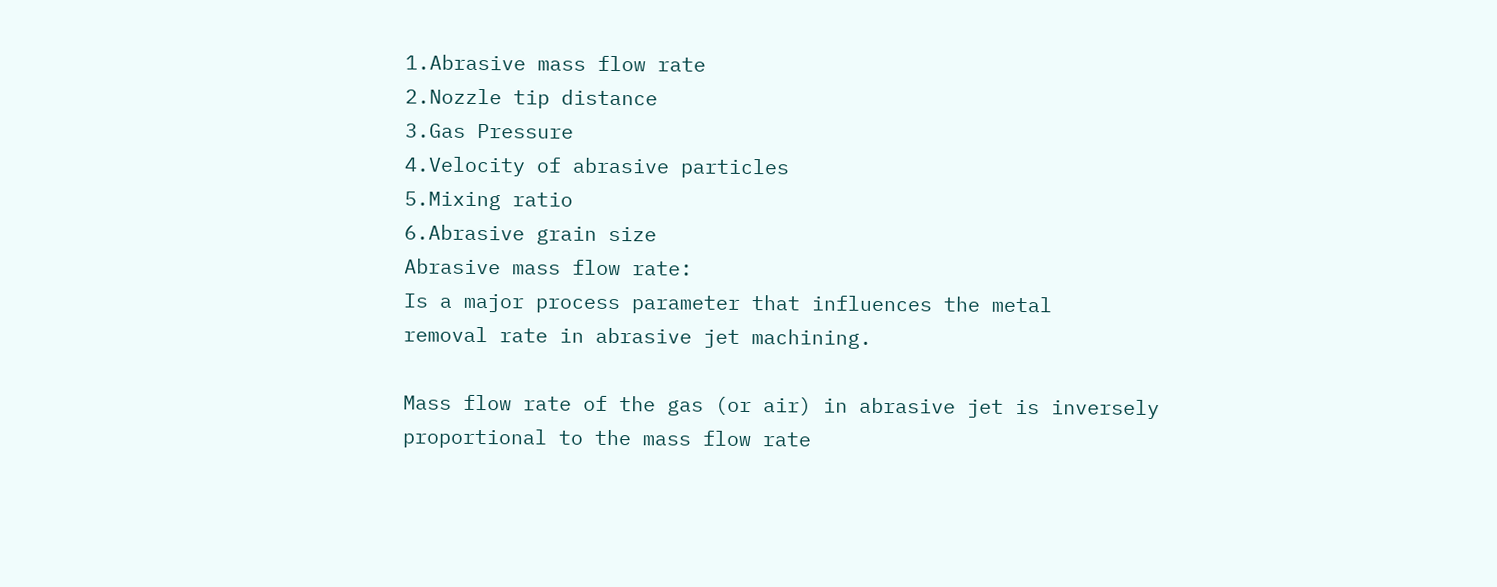1.Abrasive mass flow rate
2.Nozzle tip distance
3.Gas Pressure
4.Velocity of abrasive particles
5.Mixing ratio
6.Abrasive grain size
Abrasive mass flow rate:
Is a major process parameter that influences the metal
removal rate in abrasive jet machining.

Mass flow rate of the gas (or air) in abrasive jet is inversely
proportional to the mass flow rate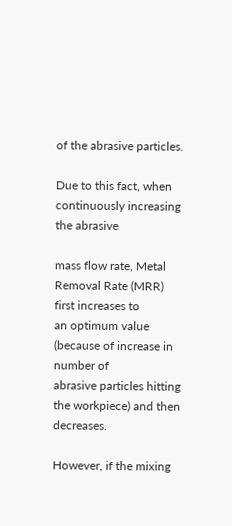of the abrasive particles.

Due to this fact, when continuously increasing the abrasive

mass flow rate, Metal Removal Rate (MRR) first increases to
an optimum value (because of increase in number of
abrasive particles hitting the workpiece) and then decreases.

However, if the mixing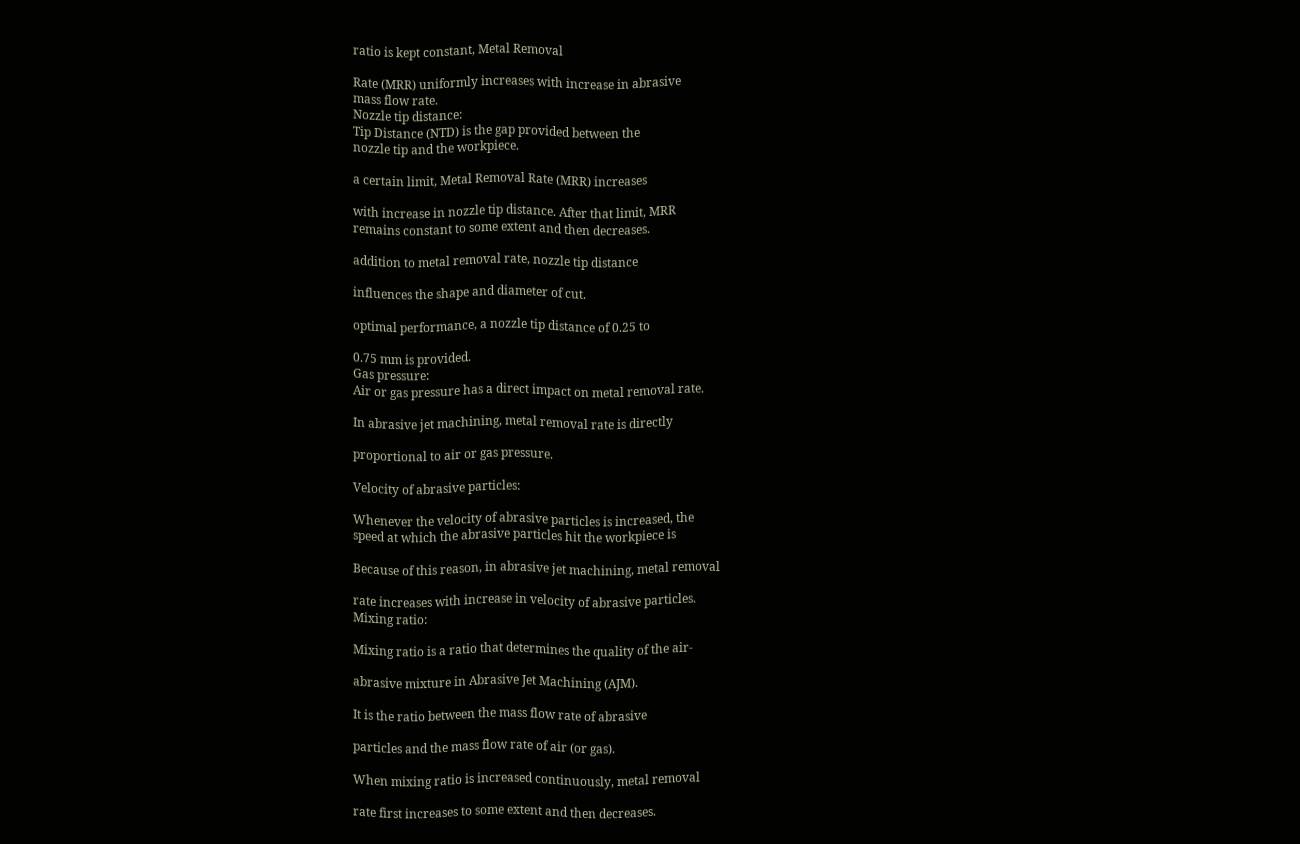ratio is kept constant, Metal Removal

Rate (MRR) uniformly increases with increase in abrasive
mass flow rate.
Nozzle tip distance:
Tip Distance (NTD) is the gap provided between the
nozzle tip and the workpiece.

a certain limit, Metal Removal Rate (MRR) increases

with increase in nozzle tip distance. After that limit, MRR
remains constant to some extent and then decreases.

addition to metal removal rate, nozzle tip distance

influences the shape and diameter of cut.

optimal performance, a nozzle tip distance of 0.25 to

0.75 mm is provided.
Gas pressure:
Air or gas pressure has a direct impact on metal removal rate.

In abrasive jet machining, metal removal rate is directly

proportional to air or gas pressure.

Velocity of abrasive particles:

Whenever the velocity of abrasive particles is increased, the
speed at which the abrasive particles hit the workpiece is

Because of this reason, in abrasive jet machining, metal removal

rate increases with increase in velocity of abrasive particles.
Mixing ratio:

Mixing ratio is a ratio that determines the quality of the air-

abrasive mixture in Abrasive Jet Machining (AJM).

It is the ratio between the mass flow rate of abrasive

particles and the mass flow rate of air (or gas).

When mixing ratio is increased continuously, metal removal

rate first increases to some extent and then decreases.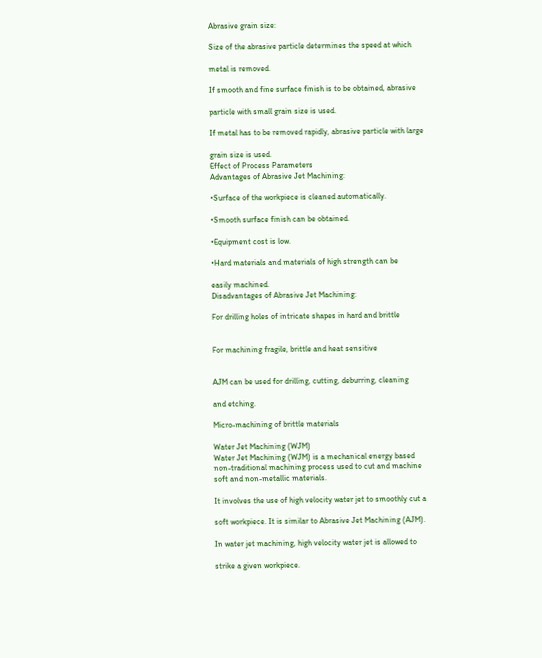Abrasive grain size:

Size of the abrasive particle determines the speed at which

metal is removed.

If smooth and fine surface finish is to be obtained, abrasive

particle with small grain size is used.

If metal has to be removed rapidly, abrasive particle with large

grain size is used.
Effect of Process Parameters
Advantages of Abrasive Jet Machining:

•Surface of the workpiece is cleaned automatically.

•Smooth surface finish can be obtained.

•Equipment cost is low.

•Hard materials and materials of high strength can be

easily machined.
Disadvantages of Abrasive Jet Machining:

For drilling holes of intricate shapes in hard and brittle


For machining fragile, brittle and heat sensitive


AJM can be used for drilling, cutting, deburring, cleaning

and etching.

Micro-machining of brittle materials

Water Jet Machining (WJM)
Water Jet Machining (WJM) is a mechanical energy based
non-traditional machining process used to cut and machine
soft and non-metallic materials.

It involves the use of high velocity water jet to smoothly cut a

soft workpiece. It is similar to Abrasive Jet Machining (AJM).

In water jet machining, high velocity water jet is allowed to

strike a given workpiece.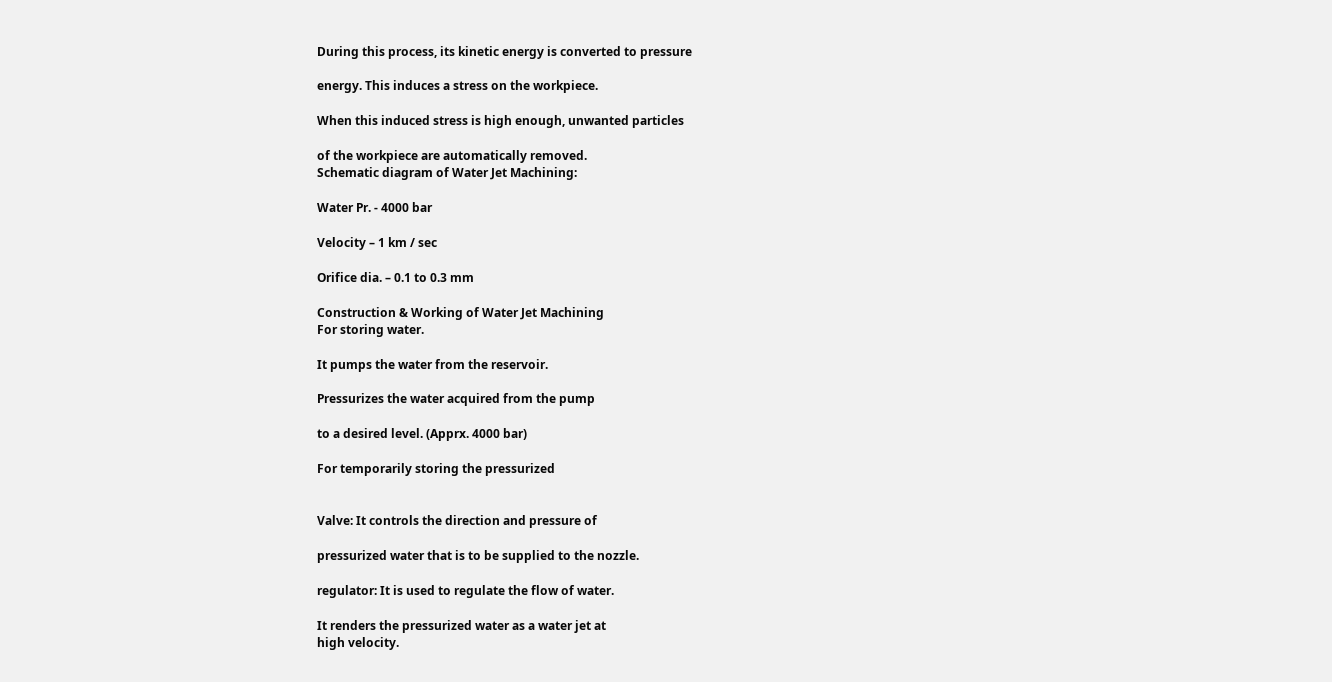During this process, its kinetic energy is converted to pressure

energy. This induces a stress on the workpiece.

When this induced stress is high enough, unwanted particles

of the workpiece are automatically removed.
Schematic diagram of Water Jet Machining:

Water Pr. - 4000 bar

Velocity – 1 km / sec

Orifice dia. – 0.1 to 0.3 mm

Construction & Working of Water Jet Machining
For storing water.

It pumps the water from the reservoir.

Pressurizes the water acquired from the pump

to a desired level. (Apprx. 4000 bar)

For temporarily storing the pressurized


Valve: It controls the direction and pressure of

pressurized water that is to be supplied to the nozzle.

regulator: It is used to regulate the flow of water.

It renders the pressurized water as a water jet at
high velocity.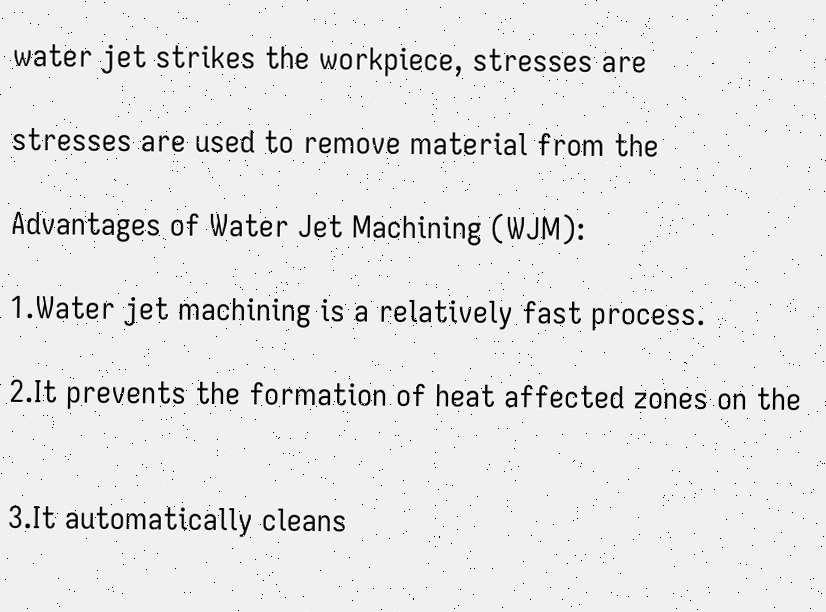water jet strikes the workpiece, stresses are

stresses are used to remove material from the

Advantages of Water Jet Machining (WJM):

1.Water jet machining is a relatively fast process.

2.It prevents the formation of heat affected zones on the


3.It automatically cleans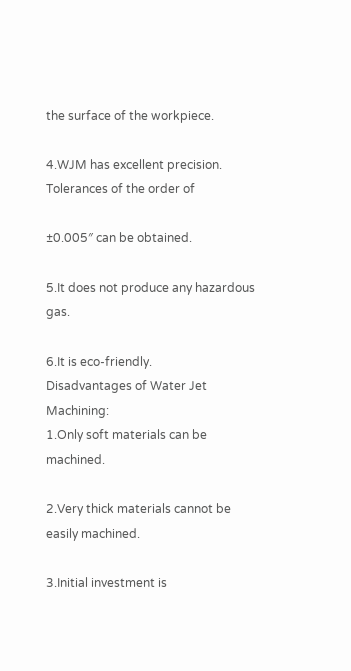the surface of the workpiece.

4.WJM has excellent precision. Tolerances of the order of

±0.005″ can be obtained.

5.It does not produce any hazardous gas.

6.It is eco-friendly.
Disadvantages of Water Jet Machining:
1.Only soft materials can be machined.

2.Very thick materials cannot be easily machined.

3.Initial investment is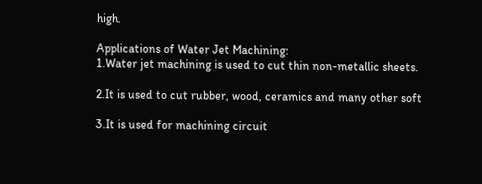high.

Applications of Water Jet Machining:
1.Water jet machining is used to cut thin non-metallic sheets.

2.It is used to cut rubber, wood, ceramics and many other soft

3.It is used for machining circuit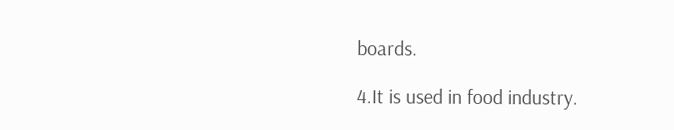boards.

4.It is used in food industry.